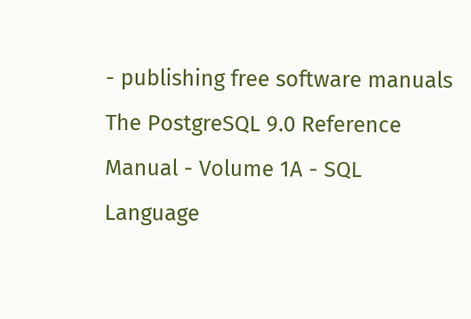- publishing free software manuals
The PostgreSQL 9.0 Reference Manual - Volume 1A - SQL Language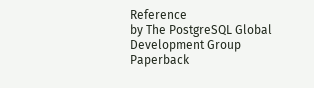Reference
by The PostgreSQL Global Development Group
Paperback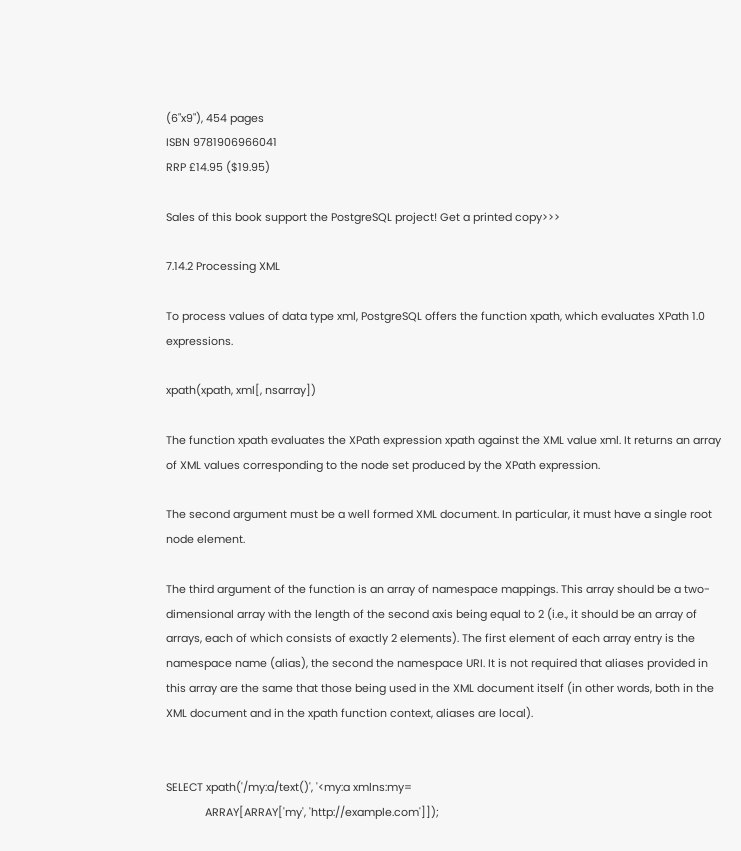(6"x9"), 454 pages
ISBN 9781906966041
RRP £14.95 ($19.95)

Sales of this book support the PostgreSQL project! Get a printed copy>>>

7.14.2 Processing XML

To process values of data type xml, PostgreSQL offers the function xpath, which evaluates XPath 1.0 expressions.

xpath(xpath, xml[, nsarray])

The function xpath evaluates the XPath expression xpath against the XML value xml. It returns an array of XML values corresponding to the node set produced by the XPath expression.

The second argument must be a well formed XML document. In particular, it must have a single root node element.

The third argument of the function is an array of namespace mappings. This array should be a two-dimensional array with the length of the second axis being equal to 2 (i.e., it should be an array of arrays, each of which consists of exactly 2 elements). The first element of each array entry is the namespace name (alias), the second the namespace URI. It is not required that aliases provided in this array are the same that those being used in the XML document itself (in other words, both in the XML document and in the xpath function context, aliases are local).


SELECT xpath('/my:a/text()', '<my:a xmlns:my=
             ARRAY[ARRAY['my', 'http://example.com']]);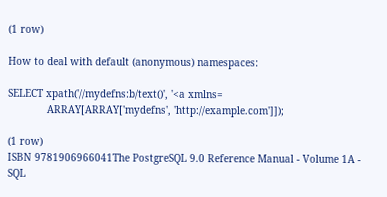(1 row)

How to deal with default (anonymous) namespaces:

SELECT xpath('//mydefns:b/text()', '<a xmlns=
             ARRAY[ARRAY['mydefns', 'http://example.com']]);

(1 row)
ISBN 9781906966041The PostgreSQL 9.0 Reference Manual - Volume 1A - SQL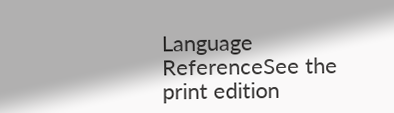Language ReferenceSee the print edition